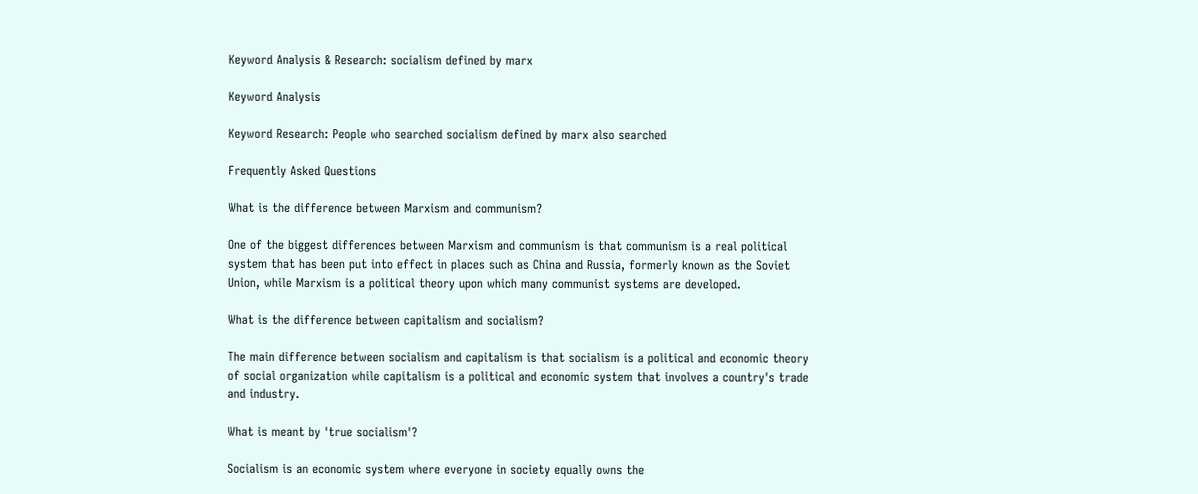Keyword Analysis & Research: socialism defined by marx

Keyword Analysis

Keyword Research: People who searched socialism defined by marx also searched

Frequently Asked Questions

What is the difference between Marxism and communism?

One of the biggest differences between Marxism and communism is that communism is a real political system that has been put into effect in places such as China and Russia, formerly known as the Soviet Union, while Marxism is a political theory upon which many communist systems are developed.

What is the difference between capitalism and socialism?

The main difference between socialism and capitalism is that socialism is a political and economic theory of social organization while capitalism is a political and economic system that involves a country's trade and industry.

What is meant by 'true socialism'?

Socialism is an economic system where everyone in society equally owns the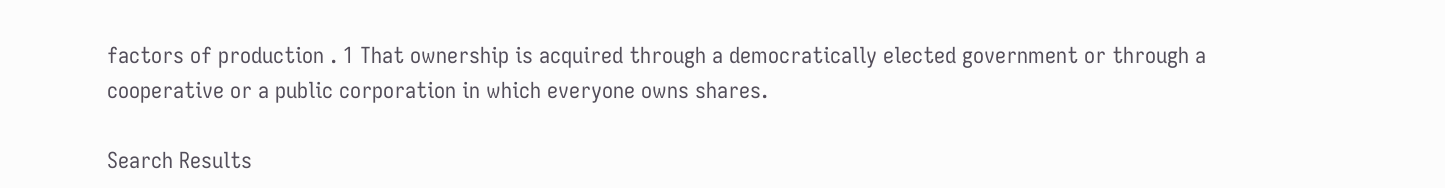factors of production . 1 That ownership is acquired through a democratically elected government or through a cooperative or a public corporation in which everyone owns shares.

Search Results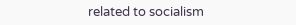related to socialism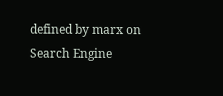defined by marx on Search Engine